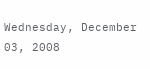Wednesday, December 03, 2008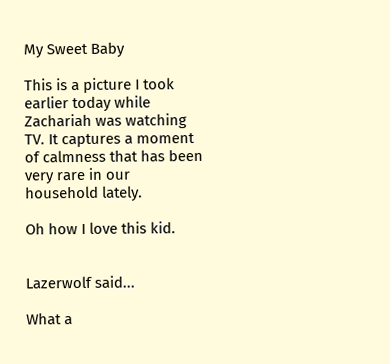My Sweet Baby

This is a picture I took earlier today while Zachariah was watching TV. It captures a moment of calmness that has been very rare in our household lately.

Oh how I love this kid.


Lazerwolf said...

What a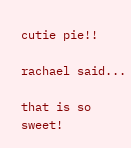cutie pie!!

rachael said...

that is so sweet!